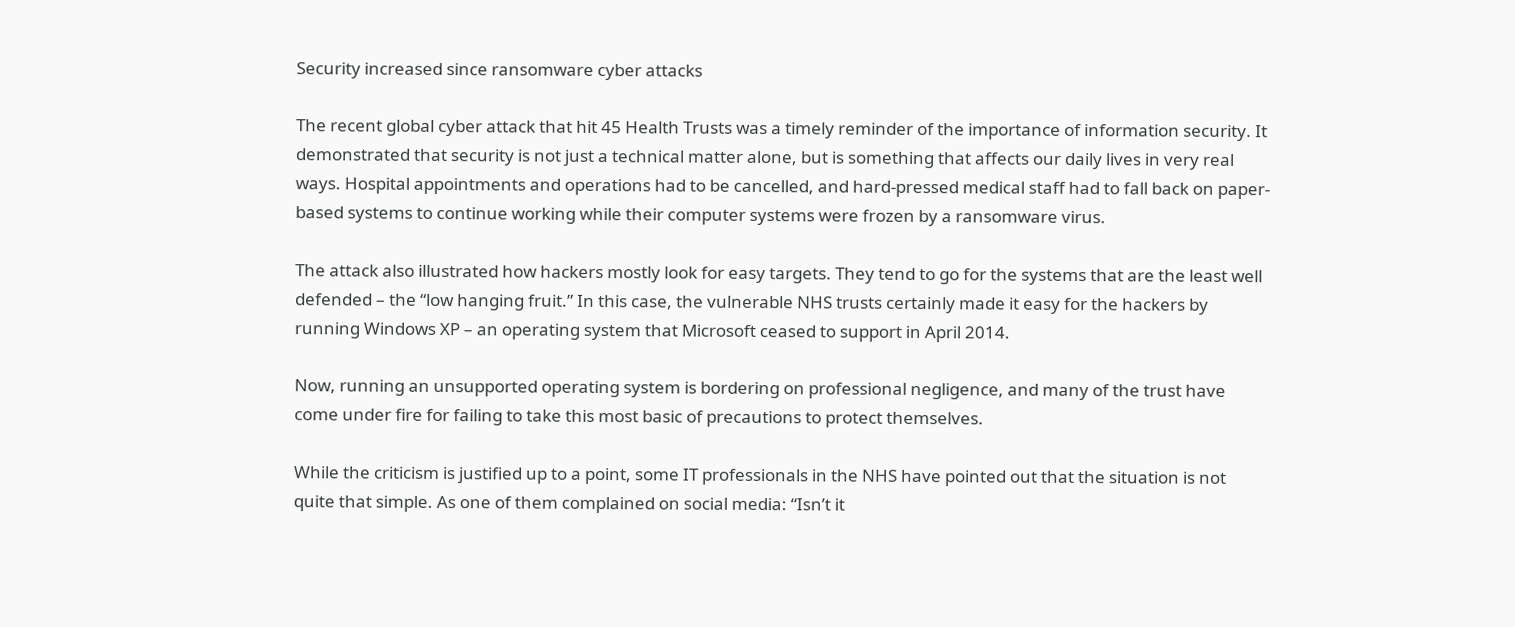Security increased since ransomware cyber attacks

The recent global cyber attack that hit 45 Health Trusts was a timely reminder of the importance of information security. It demonstrated that security is not just a technical matter alone, but is something that affects our daily lives in very real ways. Hospital appointments and operations had to be cancelled, and hard-pressed medical staff had to fall back on paper-based systems to continue working while their computer systems were frozen by a ransomware virus.

The attack also illustrated how hackers mostly look for easy targets. They tend to go for the systems that are the least well defended – the “low hanging fruit.” In this case, the vulnerable NHS trusts certainly made it easy for the hackers by running Windows XP – an operating system that Microsoft ceased to support in April 2014.

Now, running an unsupported operating system is bordering on professional negligence, and many of the trust have come under fire for failing to take this most basic of precautions to protect themselves.

While the criticism is justified up to a point, some IT professionals in the NHS have pointed out that the situation is not quite that simple. As one of them complained on social media: “Isn’t it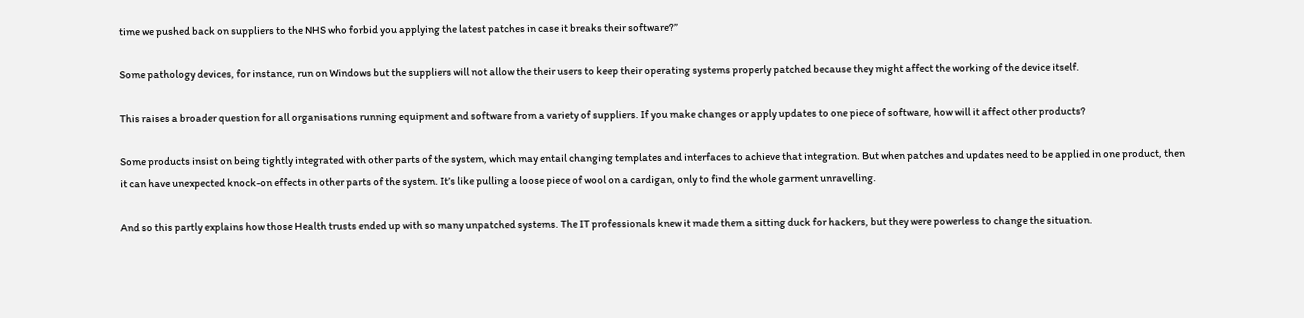time we pushed back on suppliers to the NHS who forbid you applying the latest patches in case it breaks their software?”

Some pathology devices, for instance, run on Windows but the suppliers will not allow the their users to keep their operating systems properly patched because they might affect the working of the device itself.

This raises a broader question for all organisations running equipment and software from a variety of suppliers. If you make changes or apply updates to one piece of software, how will it affect other products?

Some products insist on being tightly integrated with other parts of the system, which may entail changing templates and interfaces to achieve that integration. But when patches and updates need to be applied in one product, then it can have unexpected knock-on effects in other parts of the system. It’s like pulling a loose piece of wool on a cardigan, only to find the whole garment unravelling.

And so this partly explains how those Health trusts ended up with so many unpatched systems. The IT professionals knew it made them a sitting duck for hackers, but they were powerless to change the situation.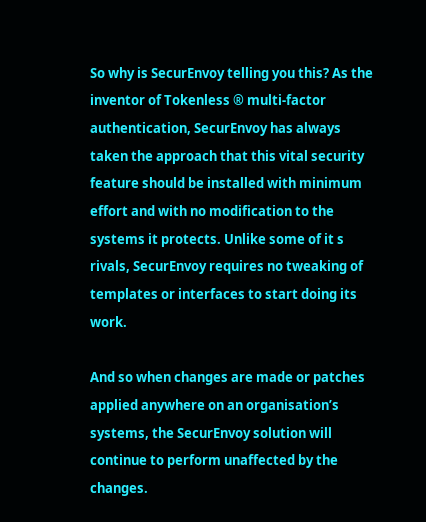So why is SecurEnvoy telling you this? As the inventor of Tokenless ® multi-factor authentication, SecurEnvoy has always taken the approach that this vital security feature should be installed with minimum effort and with no modification to the systems it protects. Unlike some of it s rivals, SecurEnvoy requires no tweaking of templates or interfaces to start doing its work.

And so when changes are made or patches applied anywhere on an organisation’s systems, the SecurEnvoy solution will continue to perform unaffected by the changes.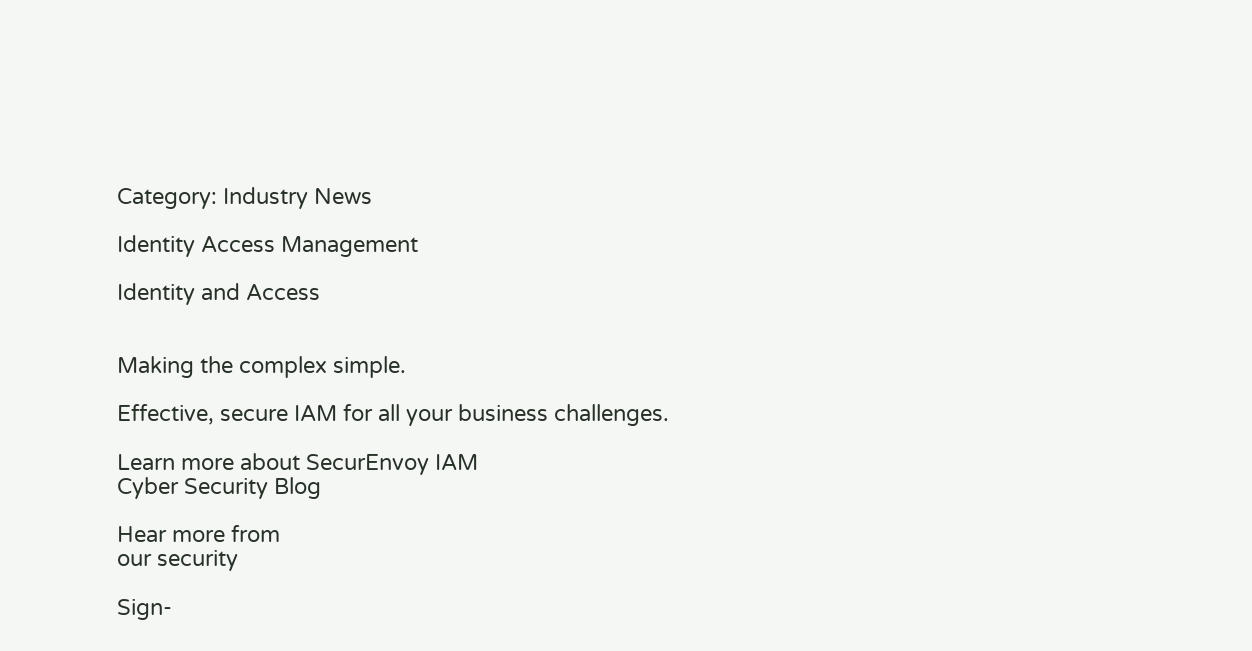Category: Industry News

Identity Access Management

Identity and Access


Making the complex simple.

Effective, secure IAM for all your business challenges.

Learn more about SecurEnvoy IAM
Cyber Security Blog

Hear more from
our security

Sign-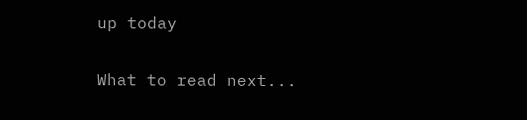up today

What to read next...